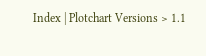Index | Plotchart Versions > 1.1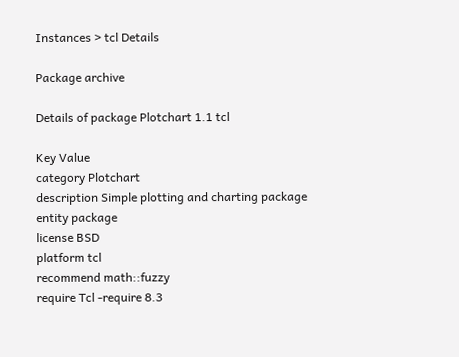Instances > tcl Details

Package archive

Details of package Plotchart 1.1 tcl

Key Value
category Plotchart
description Simple plotting and charting package
entity package
license BSD
platform tcl
recommend math::fuzzy
require Tcl -require 8.3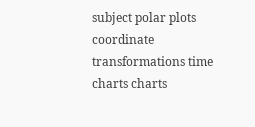subject polar plots coordinate transformations time charts charts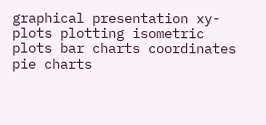graphical presentation xy-plots plotting isometric plots bar charts coordinates pie charts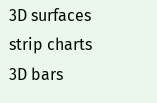3D surfaces strip charts 3D bars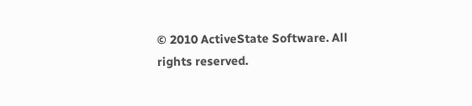© 2010 ActiveState Software. All rights reserved.